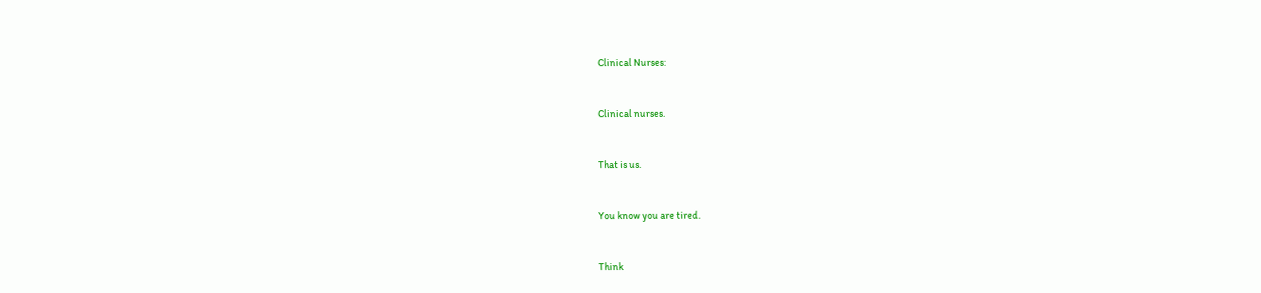Clinical Nurses:


Clinical nurses.


That is us.


You know you are tired.


Think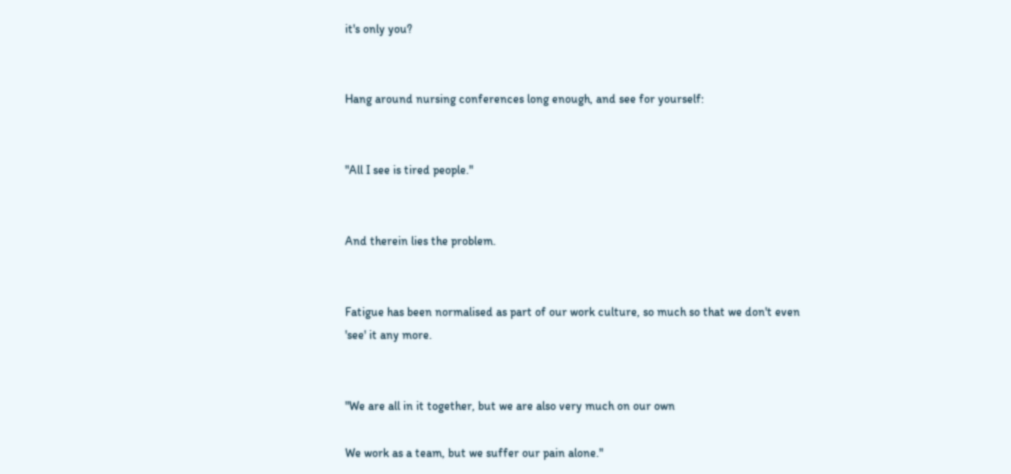it's only you?


Hang around nursing conferences long enough, and see for yourself:


"All I see is tired people."


And therein lies the problem.


Fatigue has been normalised as part of our work culture, so much so that we don't even 'see' it any more.


"We are all in it together, but we are also very much on our own

We work as a team, but we suffer our pain alone."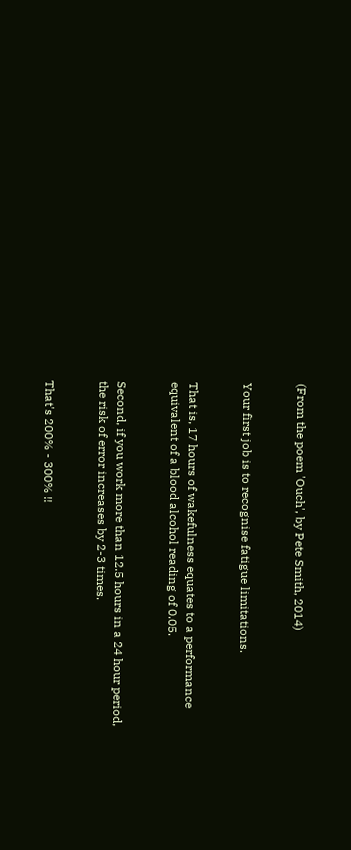(From the poem 'Ouch', by Pete Smith, 2014)


Your first job is to recognise fatigue limitations.


That is, 17 hours of wakefulness equates to a performance equivalent of a blood alcohol reading of 0.05.


Second, if you work more than 12.5 hours in a 24 hour period, the risk of error increases by 2-3 times.


That's 200% - 300% !!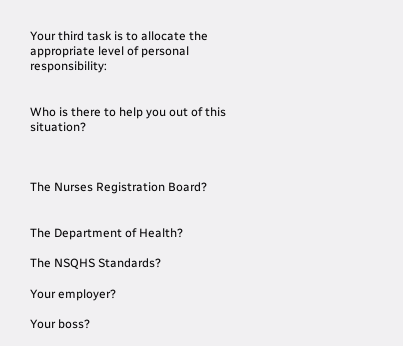Your third task is to allocate the appropriate level of personal responsibility:


Who is there to help you out of this situation?



The Nurses Registration Board?


The Department of Health?

The NSQHS Standards?

Your employer?

Your boss?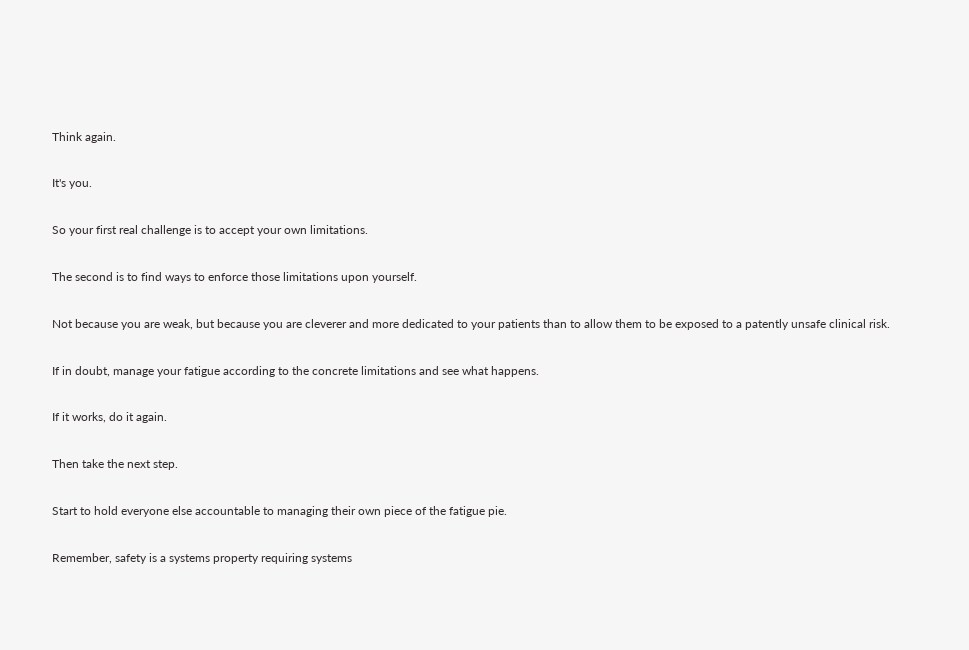Think again.


It's you.


So your first real challenge is to accept your own limitations.


The second is to find ways to enforce those limitations upon yourself.


Not because you are weak, but because you are cleverer and more dedicated to your patients than to allow them to be exposed to a patently unsafe clinical risk.


If in doubt, manage your fatigue according to the concrete limitations and see what happens.


If it works, do it again.


Then take the next step.


Start to hold everyone else accountable to managing their own piece of the fatigue pie.


Remember, safety is a systems property requiring systems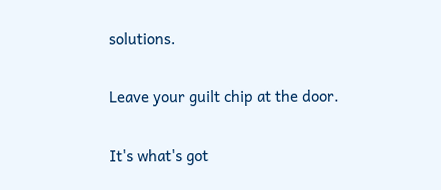solutions.


Leave your guilt chip at the door.


It's what's got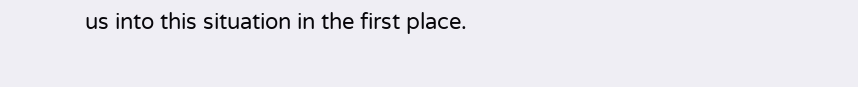us into this situation in the first place.